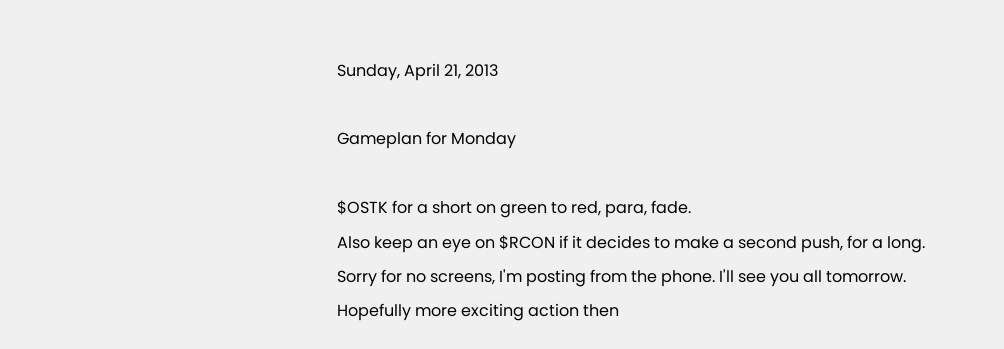Sunday, April 21, 2013

Gameplan for Monday

$OSTK for a short on green to red, para, fade.
Also keep an eye on $RCON if it decides to make a second push, for a long.
Sorry for no screens, I'm posting from the phone. I'll see you all tomorrow. Hopefully more exciting action then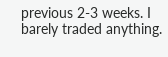previous 2-3 weeks. I barely traded anything.